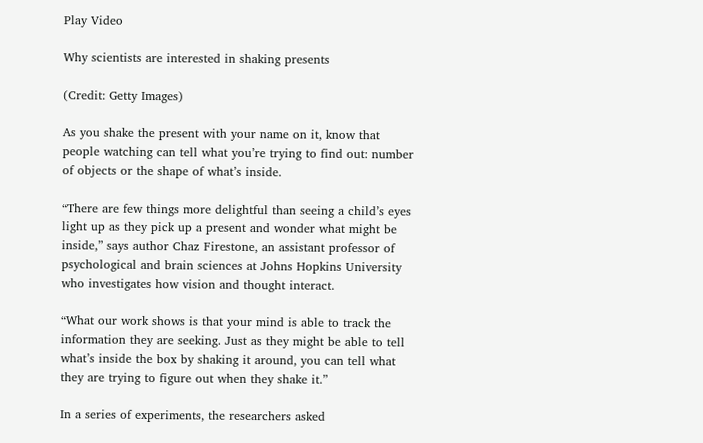Play Video

Why scientists are interested in shaking presents

(Credit: Getty Images)

As you shake the present with your name on it, know that people watching can tell what you’re trying to find out: number of objects or the shape of what’s inside.

“There are few things more delightful than seeing a child’s eyes light up as they pick up a present and wonder what might be inside,” says author Chaz Firestone, an assistant professor of psychological and brain sciences at Johns Hopkins University who investigates how vision and thought interact.

“What our work shows is that your mind is able to track the information they are seeking. Just as they might be able to tell what’s inside the box by shaking it around, you can tell what they are trying to figure out when they shake it.”

In a series of experiments, the researchers asked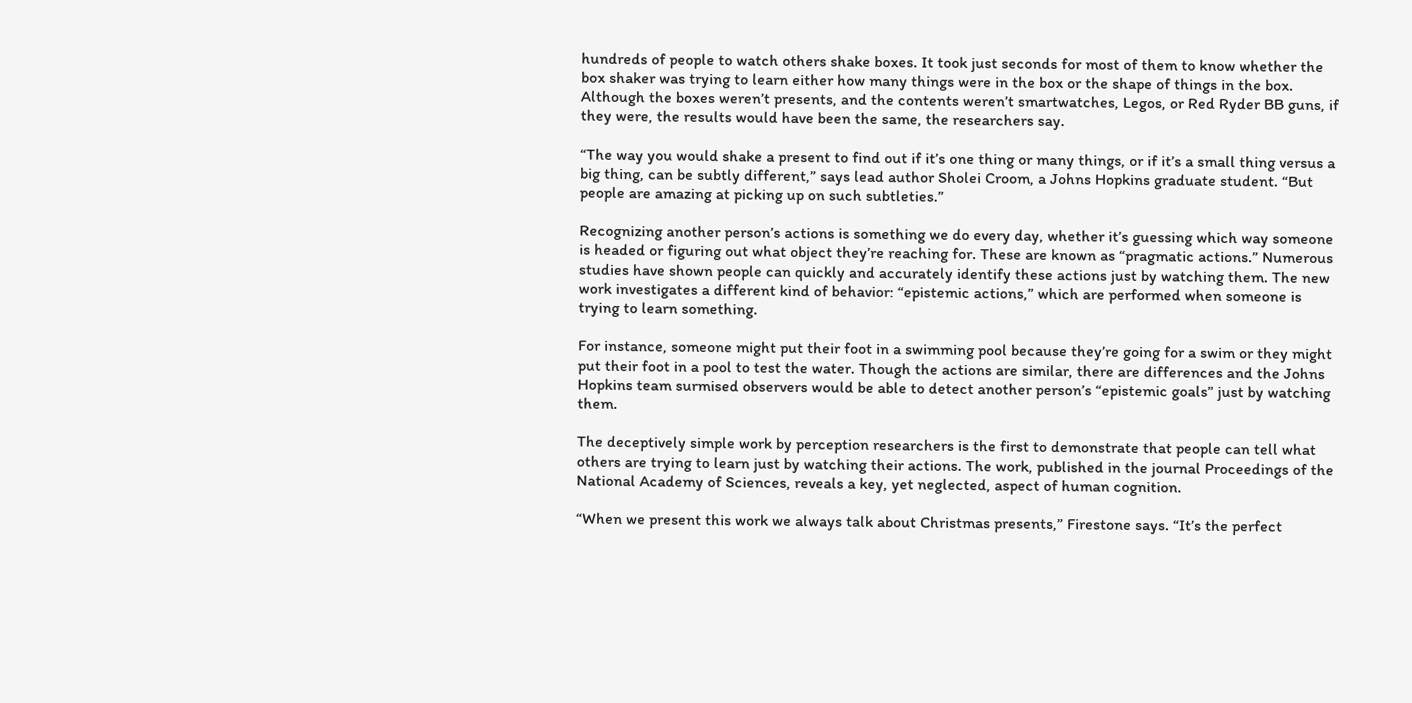hundreds of people to watch others shake boxes. It took just seconds for most of them to know whether the box shaker was trying to learn either how many things were in the box or the shape of things in the box. Although the boxes weren’t presents, and the contents weren’t smartwatches, Legos, or Red Ryder BB guns, if they were, the results would have been the same, the researchers say.

“The way you would shake a present to find out if it’s one thing or many things, or if it’s a small thing versus a big thing, can be subtly different,” says lead author Sholei Croom, a Johns Hopkins graduate student. “But people are amazing at picking up on such subtleties.”

Recognizing another person’s actions is something we do every day, whether it’s guessing which way someone is headed or figuring out what object they’re reaching for. These are known as “pragmatic actions.” Numerous studies have shown people can quickly and accurately identify these actions just by watching them. The new work investigates a different kind of behavior: “epistemic actions,” which are performed when someone is trying to learn something.

For instance, someone might put their foot in a swimming pool because they’re going for a swim or they might put their foot in a pool to test the water. Though the actions are similar, there are differences and the Johns Hopkins team surmised observers would be able to detect another person’s “epistemic goals” just by watching them.

The deceptively simple work by perception researchers is the first to demonstrate that people can tell what others are trying to learn just by watching their actions. The work, published in the journal Proceedings of the National Academy of Sciences, reveals a key, yet neglected, aspect of human cognition.

“When we present this work we always talk about Christmas presents,” Firestone says. “It’s the perfect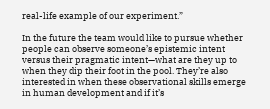real-life example of our experiment.”

In the future the team would like to pursue whether people can observe someone’s epistemic intent versus their pragmatic intent—what are they up to when they dip their foot in the pool. They’re also interested in when these observational skills emerge in human development and if it’s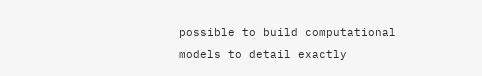possible to build computational models to detail exactly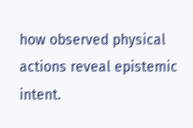how observed physical actions reveal epistemic intent.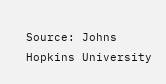Source: Johns Hopkins University